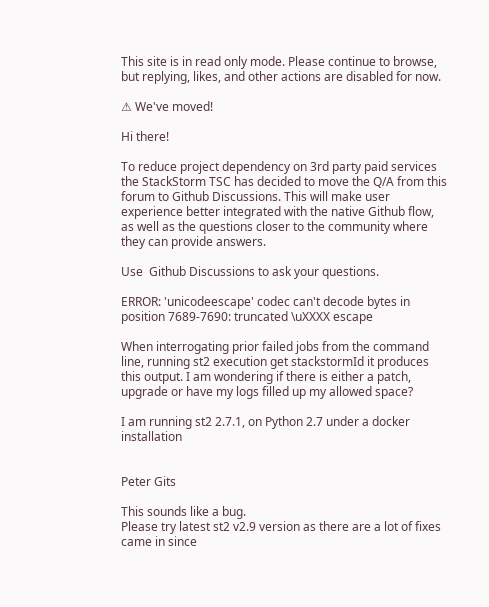This site is in read only mode. Please continue to browse, but replying, likes, and other actions are disabled for now.

⚠ We've moved!

Hi there!

To reduce project dependency on 3rd party paid services the StackStorm TSC has decided to move the Q/A from this forum to Github Discussions. This will make user experience better integrated with the native Github flow, as well as the questions closer to the community where they can provide answers.

Use  Github Discussions to ask your questions.

ERROR: 'unicodeescape' codec can't decode bytes in position 7689-7690: truncated \uXXXX escape

When interrogating prior failed jobs from the command line, running st2 execution get stackstormId it produces this output. I am wondering if there is either a patch, upgrade or have my logs filled up my allowed space?

I am running st2 2.7.1, on Python 2.7 under a docker installation


Peter Gits

This sounds like a bug.
Please try latest st2 v2.9 version as there are a lot of fixes came in since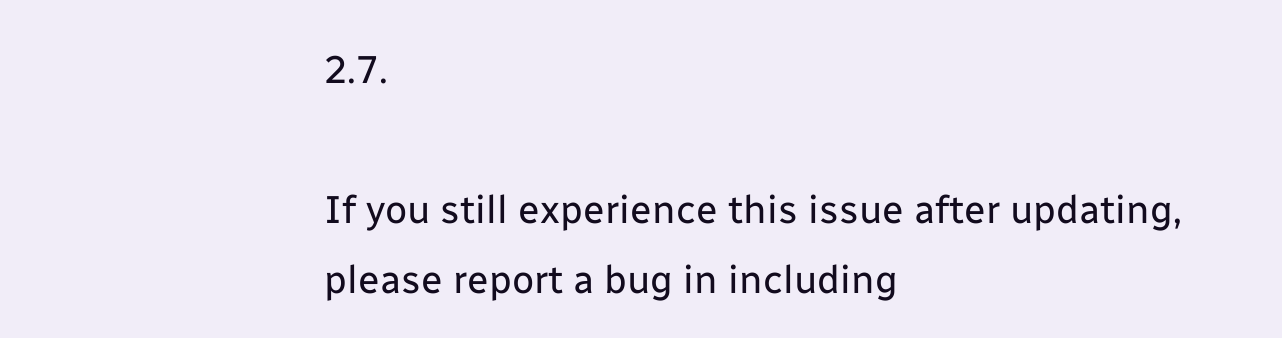2.7.

If you still experience this issue after updating, please report a bug in including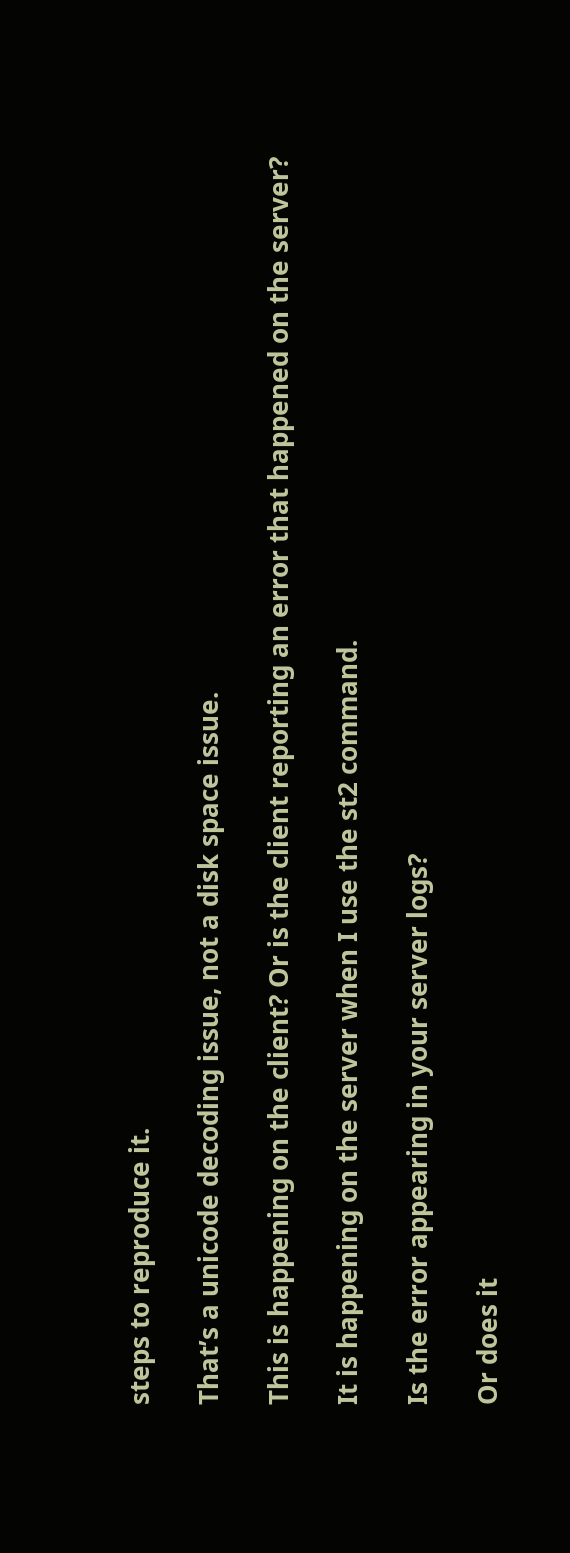steps to reproduce it.

That’s a unicode decoding issue, not a disk space issue.

This is happening on the client? Or is the client reporting an error that happened on the server?

It is happening on the server when I use the st2 command.

Is the error appearing in your server logs?

Or does it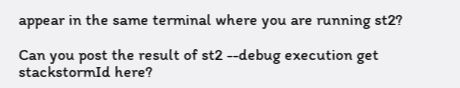appear in the same terminal where you are running st2?

Can you post the result of st2 --debug execution get stackstormId here?